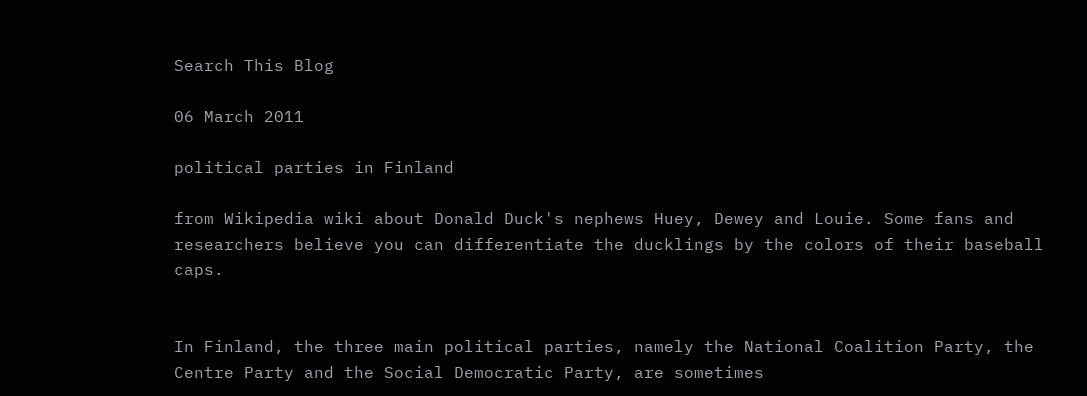Search This Blog

06 March 2011

political parties in Finland

from Wikipedia wiki about Donald Duck's nephews Huey, Dewey and Louie. Some fans and researchers believe you can differentiate the ducklings by the colors of their baseball caps.


In Finland, the three main political parties, namely the National Coalition Party, the Centre Party and the Social Democratic Party, are sometimes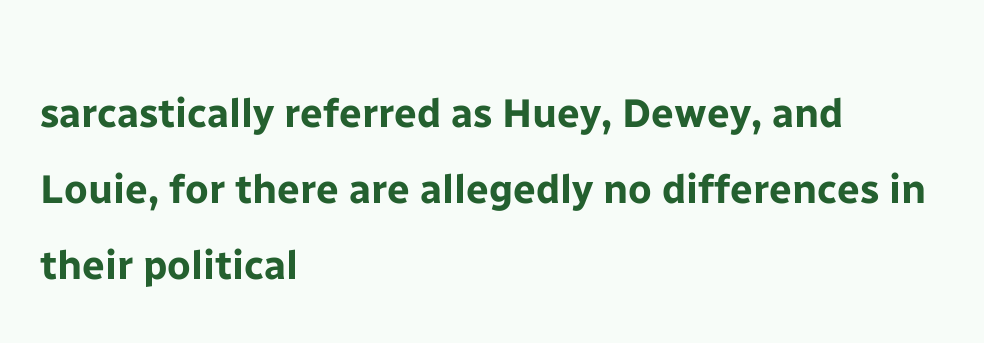sarcastically referred as Huey, Dewey, and Louie, for there are allegedly no differences in their political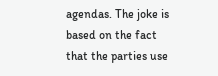agendas. The joke is based on the fact that the parties use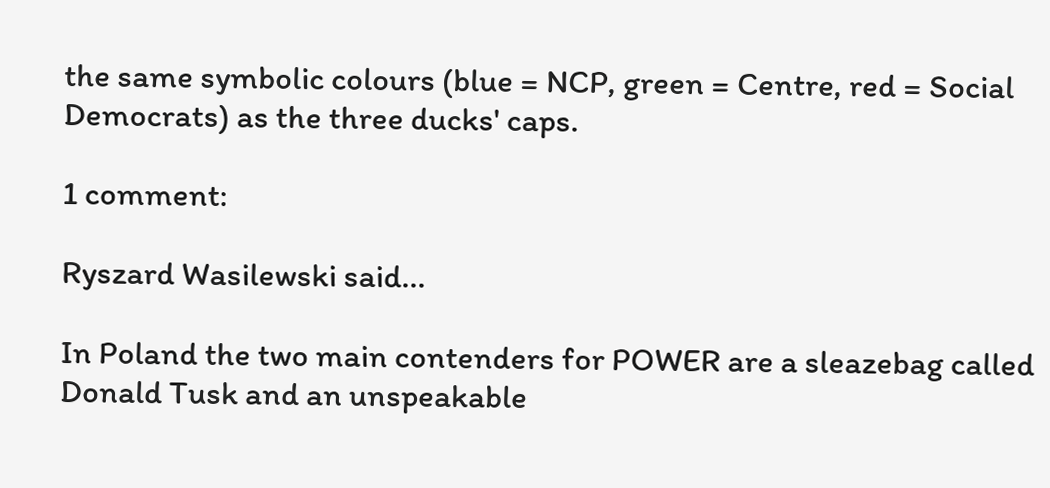the same symbolic colours (blue = NCP, green = Centre, red = Social Democrats) as the three ducks' caps.

1 comment:

Ryszard Wasilewski said...

In Poland the two main contenders for POWER are a sleazebag called Donald Tusk and an unspeakable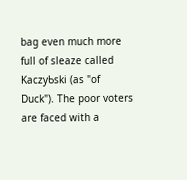bag even much more full of sleaze called KaczyƄski (as "of Duck"). The poor voters are faced with a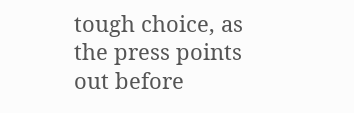tough choice, as the press points out before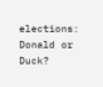elections: Donald or Duck?